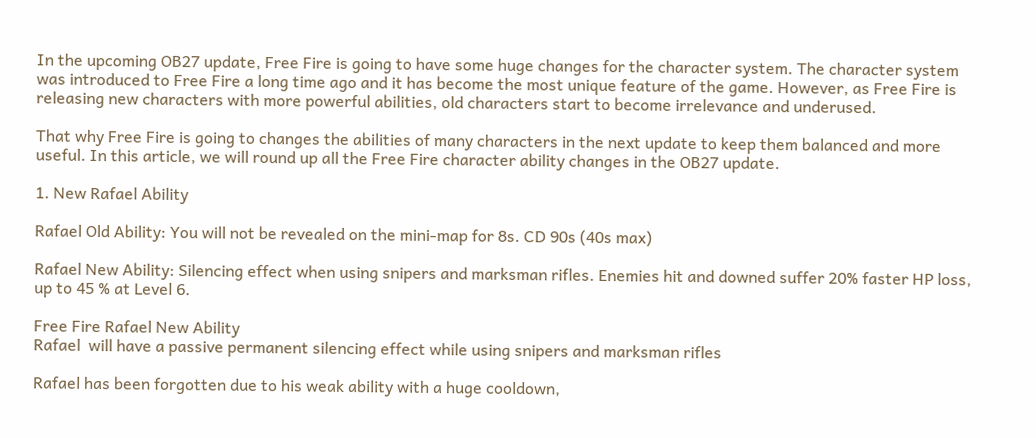In the upcoming OB27 update, Free Fire is going to have some huge changes for the character system. The character system was introduced to Free Fire a long time ago and it has become the most unique feature of the game. However, as Free Fire is releasing new characters with more powerful abilities, old characters start to become irrelevance and underused.

That why Free Fire is going to changes the abilities of many characters in the next update to keep them balanced and more useful. In this article, we will round up all the Free Fire character ability changes in the OB27 update.

1. New Rafael Ability

Rafael Old Ability: You will not be revealed on the mini-map for 8s. CD 90s (40s max)

Rafael New Ability: Silencing effect when using snipers and marksman rifles. Enemies hit and downed suffer 20% faster HP loss, up to 45 % at Level 6.

Free Fire Rafael New Ability
Rafael  will have a passive permanent silencing effect while using snipers and marksman rifles

Rafael has been forgotten due to his weak ability with a huge cooldown,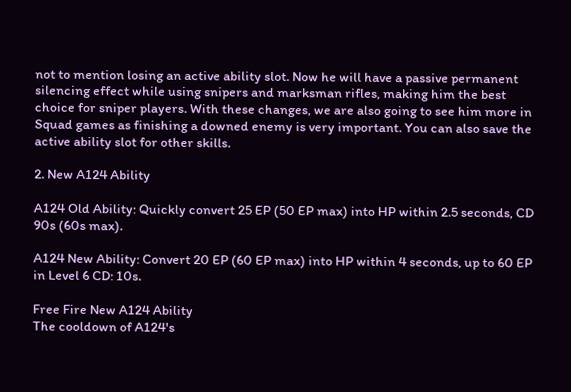not to mention losing an active ability slot. Now he will have a passive permanent silencing effect while using snipers and marksman rifles, making him the best choice for sniper players. With these changes, we are also going to see him more in Squad games as finishing a downed enemy is very important. You can also save the active ability slot for other skills.

2. New A124 Ability

A124 Old Ability: Quickly convert 25 EP (50 EP max) into HP within 2.5 seconds, CD 90s (60s max).

A124 New Ability: Convert 20 EP (60 EP max) into HP within 4 seconds, up to 60 EP in Level 6 CD: 10s.

Free Fire New A124 Ability
The cooldown of A124's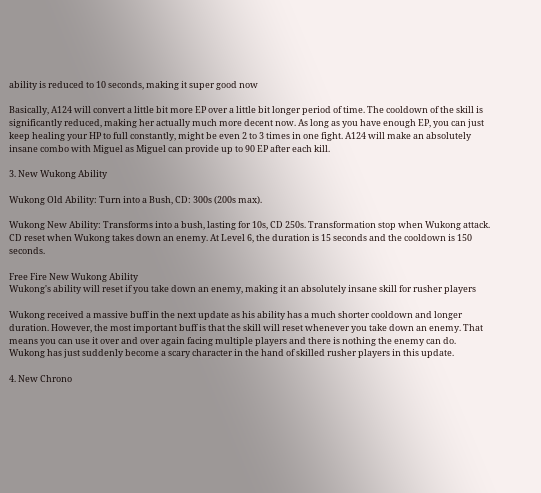ability is reduced to 10 seconds, making it super good now

Basically, A124 will convert a little bit more EP over a little bit longer period of time. The cooldown of the skill is significantly reduced, making her actually much more decent now. As long as you have enough EP, you can just keep healing your HP to full constantly, might be even 2 to 3 times in one fight. A124 will make an absolutely insane combo with Miguel as Miguel can provide up to 90 EP after each kill.

3. New Wukong Ability

Wukong Old Ability: Turn into a Bush, CD: 300s (200s max).

Wukong New Ability: Transforms into a bush, lasting for 10s, CD 250s. Transformation stop when Wukong attack. CD reset when Wukong takes down an enemy. At Level 6, the duration is 15 seconds and the cooldown is 150 seconds.

Free Fire New Wukong Ability
Wukong's ability will reset if you take down an enemy, making it an absolutely insane skill for rusher players

Wukong received a massive buff in the next update as his ability has a much shorter cooldown and longer duration. However, the most important buff is that the skill will reset whenever you take down an enemy. That means you can use it over and over again facing multiple players and there is nothing the enemy can do. Wukong has just suddenly become a scary character in the hand of skilled rusher players in this update.

4. New Chrono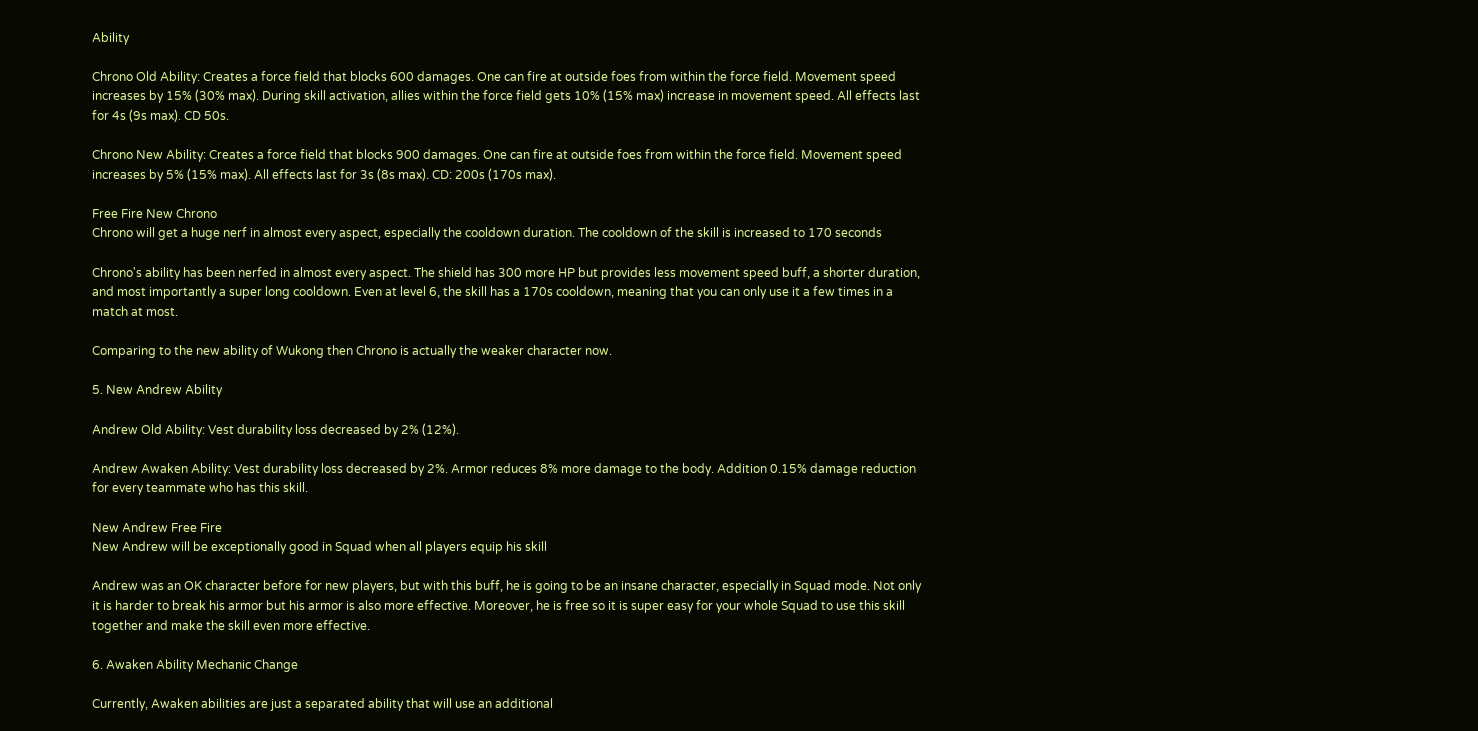Ability

Chrono Old Ability: Creates a force field that blocks 600 damages. One can fire at outside foes from within the force field. Movement speed increases by 15% (30% max). During skill activation, allies within the force field gets 10% (15% max) increase in movement speed. All effects last for 4s (9s max). CD 50s.

Chrono New Ability: Creates a force field that blocks 900 damages. One can fire at outside foes from within the force field. Movement speed increases by 5% (15% max). All effects last for 3s (8s max). CD: 200s (170s max).

Free Fire New Chrono
Chrono will get a huge nerf in almost every aspect, especially the cooldown duration. The cooldown of the skill is increased to 170 seconds

Chrono's ability has been nerfed in almost every aspect. The shield has 300 more HP but provides less movement speed buff, a shorter duration, and most importantly a super long cooldown. Even at level 6, the skill has a 170s cooldown, meaning that you can only use it a few times in a match at most.

Comparing to the new ability of Wukong then Chrono is actually the weaker character now.

5. New Andrew Ability

Andrew Old Ability: Vest durability loss decreased by 2% (12%).

Andrew Awaken Ability: Vest durability loss decreased by 2%. Armor reduces 8% more damage to the body. Addition 0.15% damage reduction for every teammate who has this skill.

New Andrew Free Fire
New Andrew will be exceptionally good in Squad when all players equip his skill

Andrew was an OK character before for new players, but with this buff, he is going to be an insane character, especially in Squad mode. Not only it is harder to break his armor but his armor is also more effective. Moreover, he is free so it is super easy for your whole Squad to use this skill together and make the skill even more effective.

6. Awaken Ability Mechanic Change

Currently, Awaken abilities are just a separated ability that will use an additional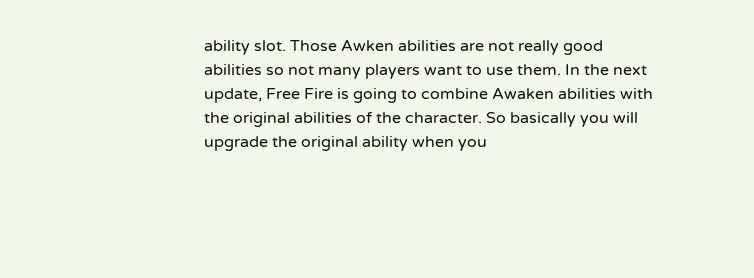ability slot. Those Awken abilities are not really good abilities so not many players want to use them. In the next update, Free Fire is going to combine Awaken abilities with the original abilities of the character. So basically you will upgrade the original ability when you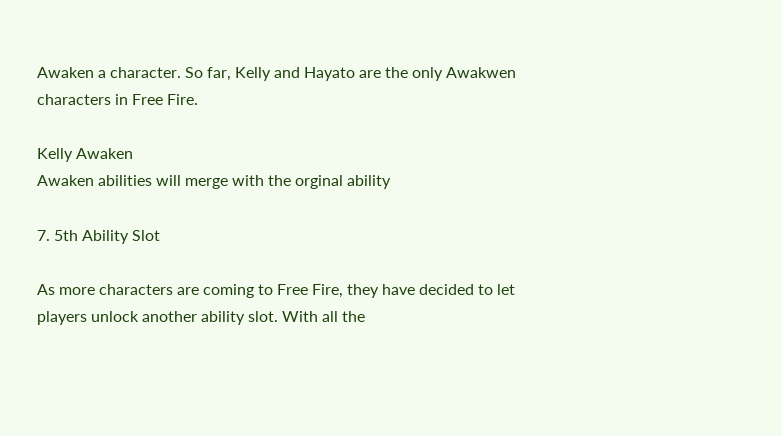Awaken a character. So far, Kelly and Hayato are the only Awakwen characters in Free Fire.

Kelly Awaken
Awaken abilities will merge with the orginal ability

7. 5th Ability Slot

As more characters are coming to Free Fire, they have decided to let players unlock another ability slot. With all the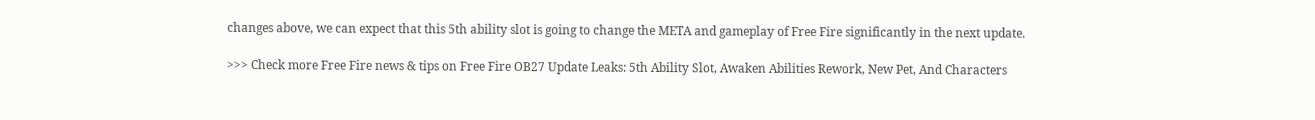changes above, we can expect that this 5th ability slot is going to change the META and gameplay of Free Fire significantly in the next update.

>>> Check more Free Fire news & tips on Free Fire OB27 Update Leaks: 5th Ability Slot, Awaken Abilities Rework, New Pet, And Characters